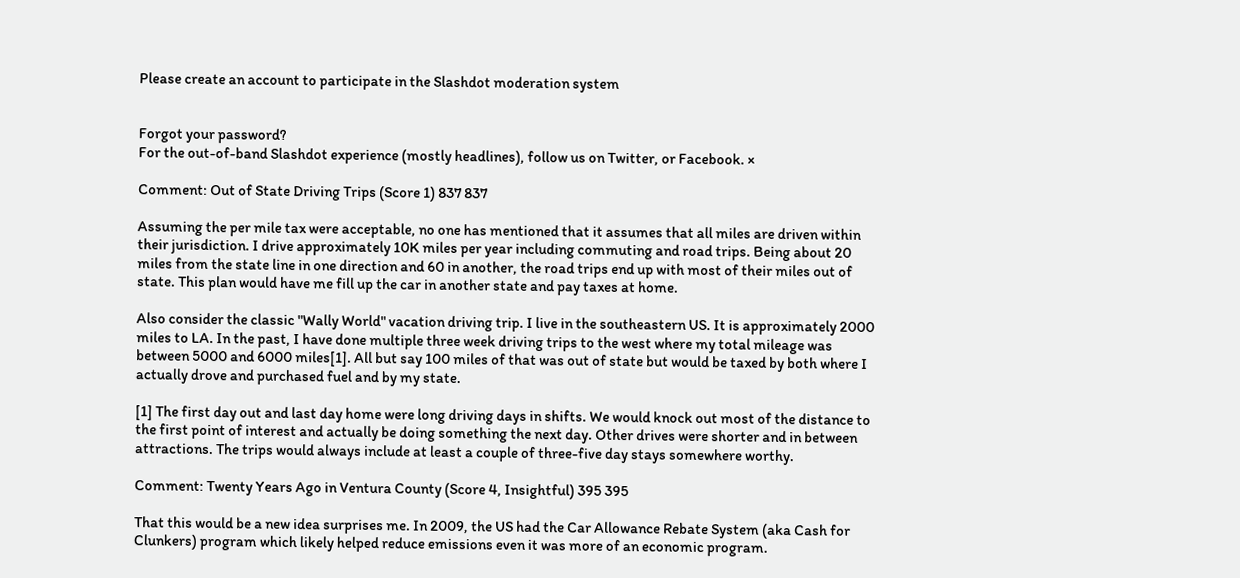Please create an account to participate in the Slashdot moderation system


Forgot your password?
For the out-of-band Slashdot experience (mostly headlines), follow us on Twitter, or Facebook. ×

Comment: Out of State Driving Trips (Score 1) 837 837

Assuming the per mile tax were acceptable, no one has mentioned that it assumes that all miles are driven within their jurisdiction. I drive approximately 10K miles per year including commuting and road trips. Being about 20 miles from the state line in one direction and 60 in another, the road trips end up with most of their miles out of state. This plan would have me fill up the car in another state and pay taxes at home.

Also consider the classic "Wally World" vacation driving trip. I live in the southeastern US. It is approximately 2000 miles to LA. In the past, I have done multiple three week driving trips to the west where my total mileage was between 5000 and 6000 miles[1]. All but say 100 miles of that was out of state but would be taxed by both where I actually drove and purchased fuel and by my state.

[1] The first day out and last day home were long driving days in shifts. We would knock out most of the distance to the first point of interest and actually be doing something the next day. Other drives were shorter and in between attractions. The trips would always include at least a couple of three-five day stays somewhere worthy.

Comment: Twenty Years Ago in Ventura County (Score 4, Insightful) 395 395

That this would be a new idea surprises me. In 2009, the US had the Car Allowance Rebate System (aka Cash for Clunkers) program which likely helped reduce emissions even it was more of an economic program.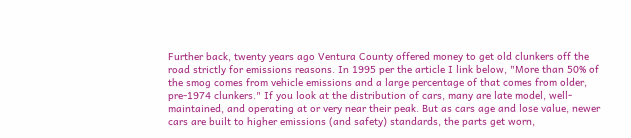Further back, twenty years ago Ventura County offered money to get old clunkers off the road strictly for emissions reasons. In 1995 per the article I link below, "More than 50% of the smog comes from vehicle emissions and a large percentage of that comes from older, pre-1974 clunkers." If you look at the distribution of cars, many are late model, well-maintained, and operating at or very near their peak. But as cars age and lose value, newer cars are built to higher emissions (and safety) standards, the parts get worn,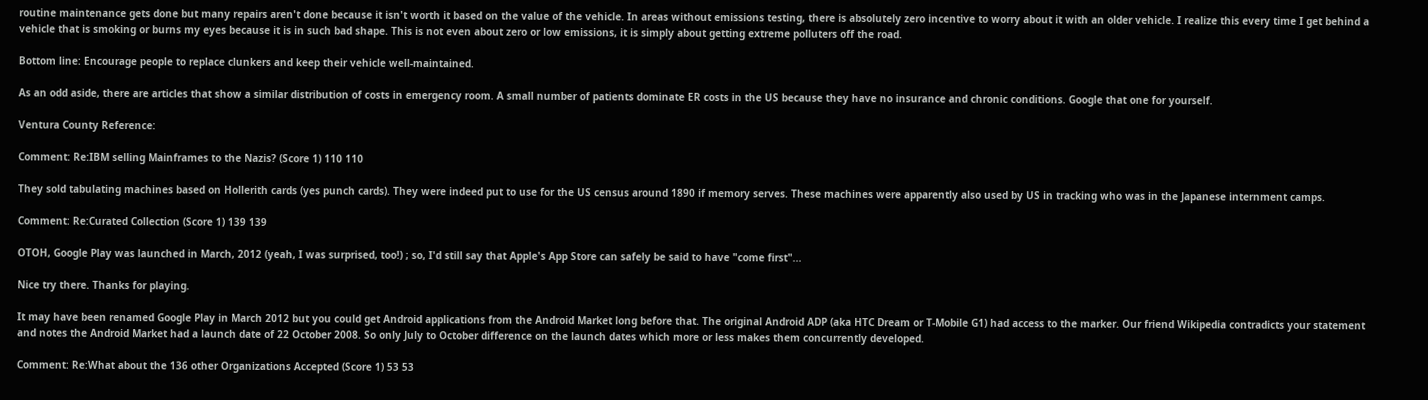routine maintenance gets done but many repairs aren't done because it isn't worth it based on the value of the vehicle. In areas without emissions testing, there is absolutely zero incentive to worry about it with an older vehicle. I realize this every time I get behind a vehicle that is smoking or burns my eyes because it is in such bad shape. This is not even about zero or low emissions, it is simply about getting extreme polluters off the road.

Bottom line: Encourage people to replace clunkers and keep their vehicle well-maintained.

As an odd aside, there are articles that show a similar distribution of costs in emergency room. A small number of patients dominate ER costs in the US because they have no insurance and chronic conditions. Google that one for yourself.

Ventura County Reference:

Comment: Re:IBM selling Mainframes to the Nazis? (Score 1) 110 110

They sold tabulating machines based on Hollerith cards (yes punch cards). They were indeed put to use for the US census around 1890 if memory serves. These machines were apparently also used by US in tracking who was in the Japanese internment camps.

Comment: Re:Curated Collection (Score 1) 139 139

OTOH, Google Play was launched in March, 2012 (yeah, I was surprised, too!) ; so, I'd still say that Apple's App Store can safely be said to have "come first"...

Nice try there. Thanks for playing.

It may have been renamed Google Play in March 2012 but you could get Android applications from the Android Market long before that. The original Android ADP (aka HTC Dream or T-Mobile G1) had access to the marker. Our friend Wikipedia contradicts your statement and notes the Android Market had a launch date of 22 October 2008. So only July to October difference on the launch dates which more or less makes them concurrently developed.

Comment: Re:What about the 136 other Organizations Accepted (Score 1) 53 53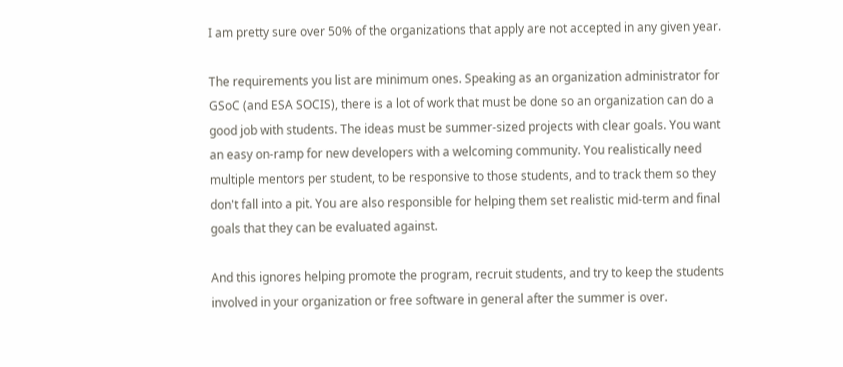I am pretty sure over 50% of the organizations that apply are not accepted in any given year.

The requirements you list are minimum ones. Speaking as an organization administrator for GSoC (and ESA SOCIS), there is a lot of work that must be done so an organization can do a good job with students. The ideas must be summer-sized projects with clear goals. You want an easy on-ramp for new developers with a welcoming community. You realistically need multiple mentors per student, to be responsive to those students, and to track them so they don't fall into a pit. You are also responsible for helping them set realistic mid-term and final goals that they can be evaluated against.

And this ignores helping promote the program, recruit students, and try to keep the students involved in your organization or free software in general after the summer is over.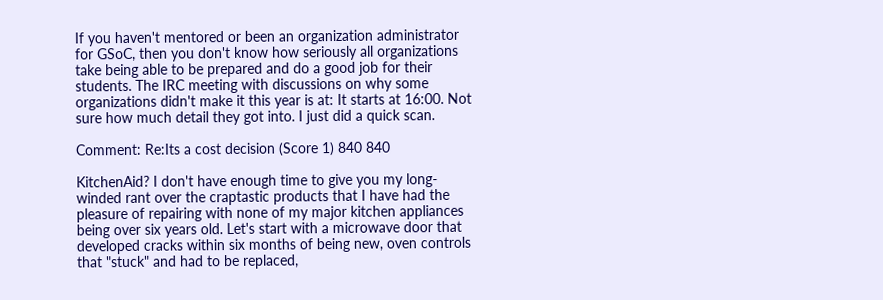If you haven't mentored or been an organization administrator for GSoC, then you don't know how seriously all organizations take being able to be prepared and do a good job for their students. The IRC meeting with discussions on why some organizations didn't make it this year is at: It starts at 16:00. Not sure how much detail they got into. I just did a quick scan.

Comment: Re:Its a cost decision (Score 1) 840 840

KitchenAid? I don't have enough time to give you my long-winded rant over the craptastic products that I have had the pleasure of repairing with none of my major kitchen appliances being over six years old. Let's start with a microwave door that developed cracks within six months of being new, oven controls that "stuck" and had to be replaced,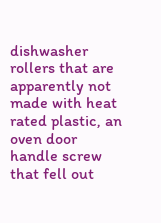dishwasher rollers that are apparently not made with heat rated plastic, an oven door handle screw that fell out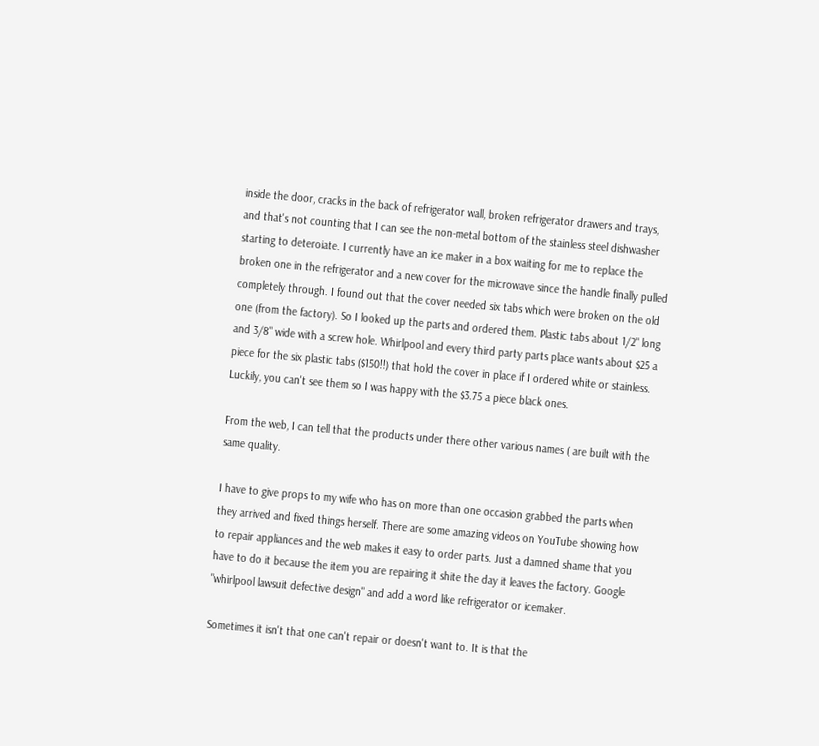inside the door, cracks in the back of refrigerator wall, broken refrigerator drawers and trays, and that's not counting that I can see the non-metal bottom of the stainless steel dishwasher starting to deteroiate. I currently have an ice maker in a box waiting for me to replace the broken one in the refrigerator and a new cover for the microwave since the handle finally pulled completely through. I found out that the cover needed six tabs which were broken on the old one (from the factory). So I looked up the parts and ordered them. Plastic tabs about 1/2" long and 3/8" wide with a screw hole. Whirlpool and every third party parts place wants about $25 a piece for the six plastic tabs ($150!!) that hold the cover in place if I ordered white or stainless. Luckily, you can't see them so I was happy with the $3.75 a piece black ones.

From the web, I can tell that the products under there other various names ( are built with the same quality.

I have to give props to my wife who has on more than one occasion grabbed the parts when they arrived and fixed things herself. There are some amazing videos on YouTube showing how to repair appliances and the web makes it easy to order parts. Just a damned shame that you have to do it because the item you are repairing it shite the day it leaves the factory. Google "whirlpool lawsuit defective design" and add a word like refrigerator or icemaker.

Sometimes it isn't that one can't repair or doesn't want to. It is that the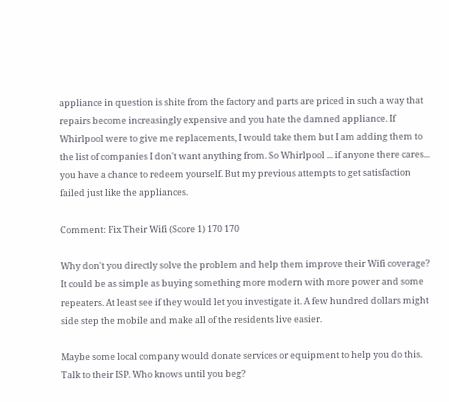appliance in question is shite from the factory and parts are priced in such a way that repairs become increasingly expensive and you hate the damned appliance. If Whirlpool were to give me replacements, I would take them but I am adding them to the list of companies I don't want anything from. So Whirlpool ... if anyone there cares... you have a chance to redeem yourself. But my previous attempts to get satisfaction failed just like the appliances.

Comment: Fix Their Wifi (Score 1) 170 170

Why don't you directly solve the problem and help them improve their Wifi coverage? It could be as simple as buying something more modern with more power and some repeaters. At least see if they would let you investigate it. A few hundred dollars might side step the mobile and make all of the residents live easier.

Maybe some local company would donate services or equipment to help you do this. Talk to their ISP. Who knows until you beg?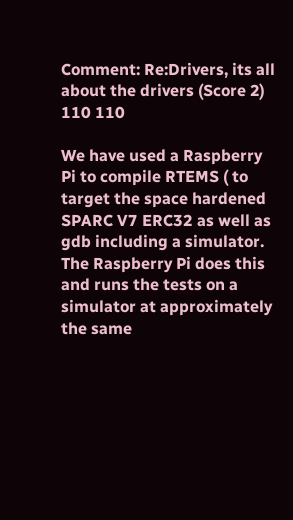Comment: Re:Drivers, its all about the drivers (Score 2) 110 110

We have used a Raspberry Pi to compile RTEMS ( to target the space hardened SPARC V7 ERC32 as well as gdb including a simulator. The Raspberry Pi does this and runs the tests on a simulator at approximately the same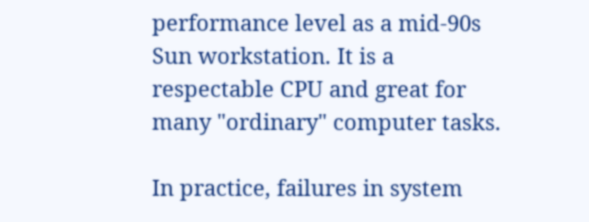performance level as a mid-90s Sun workstation. It is a respectable CPU and great for many "ordinary" computer tasks.

In practice, failures in system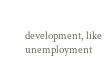development, like unemployment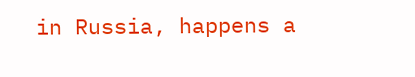in Russia, happens a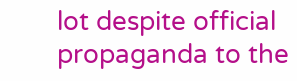lot despite official propaganda to the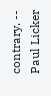contrary. -- Paul Licker